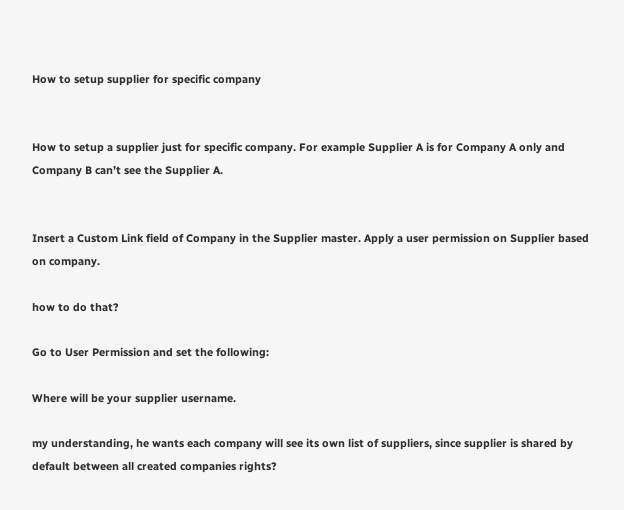How to setup supplier for specific company


How to setup a supplier just for specific company. For example Supplier A is for Company A only and Company B can’t see the Supplier A.


Insert a Custom Link field of Company in the Supplier master. Apply a user permission on Supplier based on company.

how to do that?

Go to User Permission and set the following:

Where will be your supplier username.

my understanding, he wants each company will see its own list of suppliers, since supplier is shared by default between all created companies rights?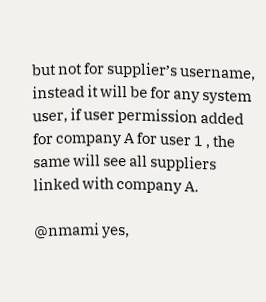but not for supplier’s username, instead it will be for any system user, if user permission added for company A for user 1 , the same will see all suppliers linked with company A.

@nmami yes,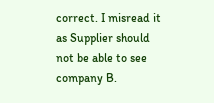correct. I misread it as Supplier should not be able to see company B.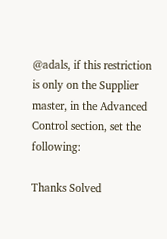@adals, if this restriction is only on the Supplier master, in the Advanced Control section, set the following:

Thanks Solved